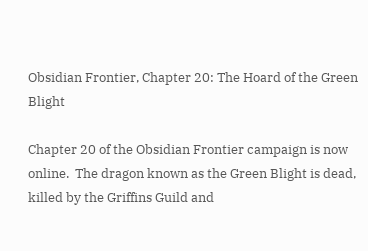Obsidian Frontier, Chapter 20: The Hoard of the Green Blight

Chapter 20 of the Obsidian Frontier campaign is now online.  The dragon known as the Green Blight is dead, killed by the Griffins Guild and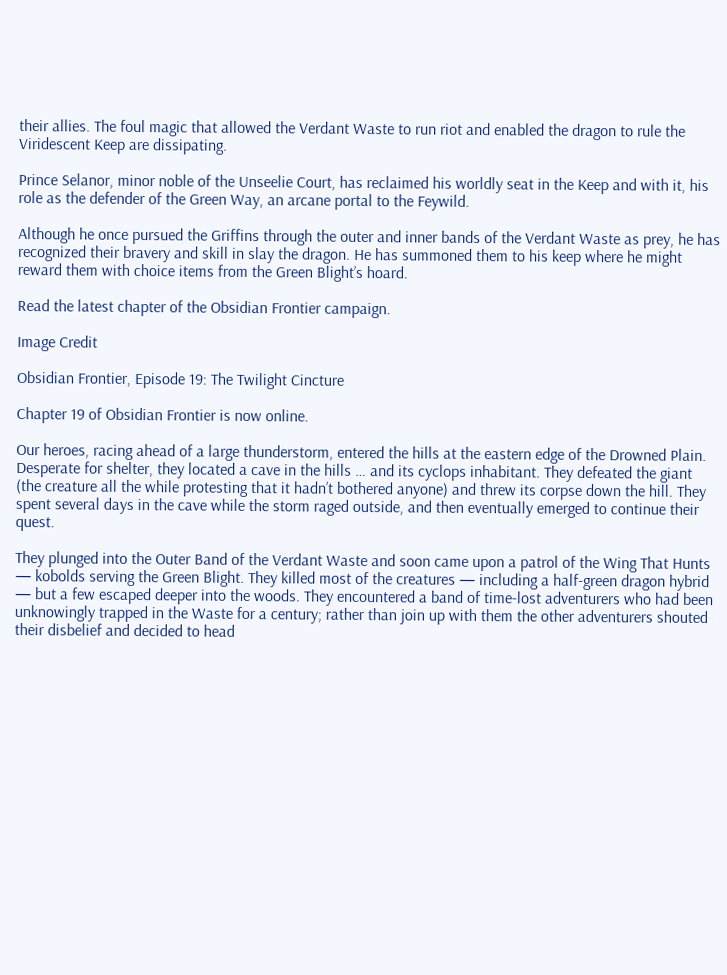their allies. The foul magic that allowed the Verdant Waste to run riot and enabled the dragon to rule the Viridescent Keep are dissipating.

Prince Selanor, minor noble of the Unseelie Court, has reclaimed his worldly seat in the Keep and with it, his role as the defender of the Green Way, an arcane portal to the Feywild.

Although he once pursued the Griffins through the outer and inner bands of the Verdant Waste as prey, he has recognized their bravery and skill in slay the dragon. He has summoned them to his keep where he might reward them with choice items from the Green Blight’s hoard.

Read the latest chapter of the Obsidian Frontier campaign.

Image Credit

Obsidian Frontier, Episode 19: The Twilight Cincture

Chapter 19 of Obsidian Frontier is now online.

Our heroes, racing ahead of a large thunderstorm, entered the hills at the eastern edge of the Drowned Plain. Desperate for shelter, they located a cave in the hills … and its cyclops inhabitant. They defeated the giant (the creature all the while protesting that it hadn’t bothered anyone) and threw its corpse down the hill. They spent several days in the cave while the storm raged outside, and then eventually emerged to continue their quest.

They plunged into the Outer Band of the Verdant Waste and soon came upon a patrol of the Wing That Hunts — kobolds serving the Green Blight. They killed most of the creatures — including a half-green dragon hybrid — but a few escaped deeper into the woods. They encountered a band of time-lost adventurers who had been unknowingly trapped in the Waste for a century; rather than join up with them the other adventurers shouted their disbelief and decided to head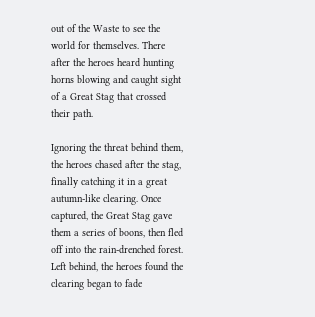out of the Waste to see the world for themselves. There after the heroes heard hunting horns blowing and caught sight of a Great Stag that crossed their path.

Ignoring the threat behind them, the heroes chased after the stag, finally catching it in a great autumn-like clearing. Once captured, the Great Stag gave them a series of boons, then fled off into the rain-drenched forest. Left behind, the heroes found the clearing began to fade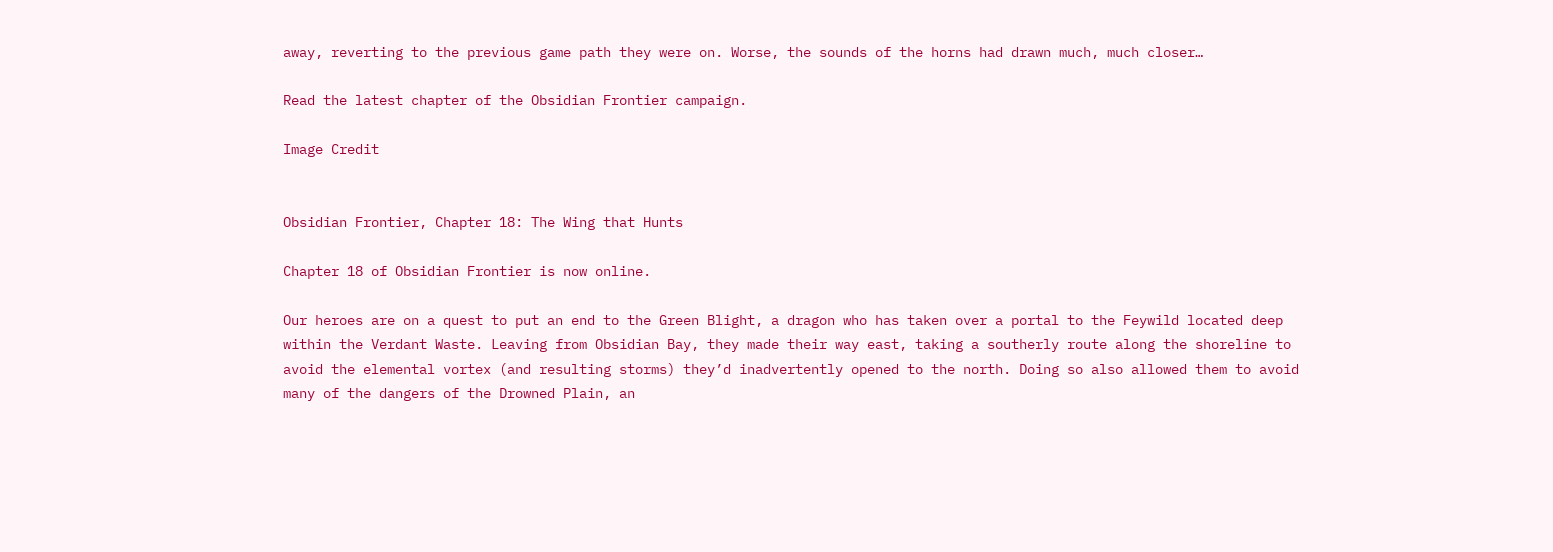away, reverting to the previous game path they were on. Worse, the sounds of the horns had drawn much, much closer…

Read the latest chapter of the Obsidian Frontier campaign.

Image Credit


Obsidian Frontier, Chapter 18: The Wing that Hunts

Chapter 18 of Obsidian Frontier is now online.

Our heroes are on a quest to put an end to the Green Blight, a dragon who has taken over a portal to the Feywild located deep within the Verdant Waste. Leaving from Obsidian Bay, they made their way east, taking a southerly route along the shoreline to avoid the elemental vortex (and resulting storms) they’d inadvertently opened to the north. Doing so also allowed them to avoid many of the dangers of the Drowned Plain, an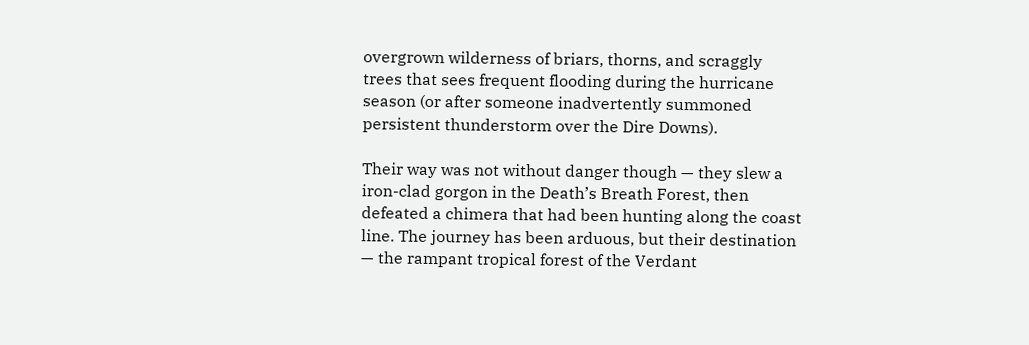overgrown wilderness of briars, thorns, and scraggly trees that sees frequent flooding during the hurricane season (or after someone inadvertently summoned persistent thunderstorm over the Dire Downs).

Their way was not without danger though — they slew a iron-clad gorgon in the Death’s Breath Forest, then defeated a chimera that had been hunting along the coast line. The journey has been arduous, but their destination — the rampant tropical forest of the Verdant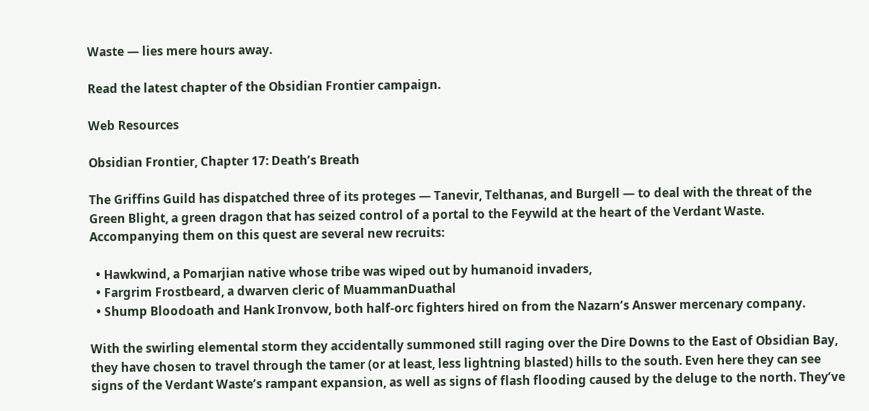Waste — lies mere hours away.

Read the latest chapter of the Obsidian Frontier campaign.

Web Resources

Obsidian Frontier, Chapter 17: Death’s Breath

The Griffins Guild has dispatched three of its proteges — Tanevir, Telthanas, and Burgell — to deal with the threat of the Green Blight, a green dragon that has seized control of a portal to the Feywild at the heart of the Verdant Waste. Accompanying them on this quest are several new recruits:

  • Hawkwind, a Pomarjian native whose tribe was wiped out by humanoid invaders,
  • Fargrim Frostbeard, a dwarven cleric of MuammanDuathal
  • Shump Bloodoath and Hank Ironvow, both half-orc fighters hired on from the Nazarn’s Answer mercenary company.

With the swirling elemental storm they accidentally summoned still raging over the Dire Downs to the East of Obsidian Bay, they have chosen to travel through the tamer (or at least, less lightning blasted) hills to the south. Even here they can see signs of the Verdant Waste’s rampant expansion, as well as signs of flash flooding caused by the deluge to the north. They’ve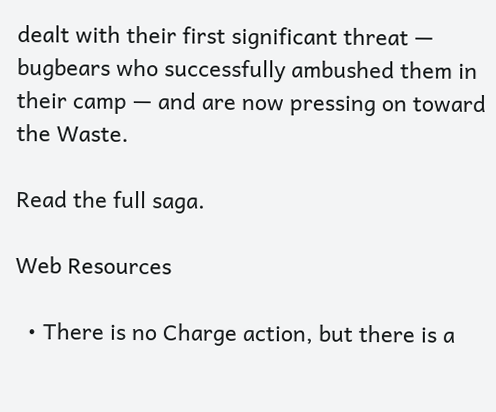dealt with their first significant threat — bugbears who successfully ambushed them in their camp — and are now pressing on toward the Waste.

Read the full saga.

Web Resources

  • There is no Charge action, but there is a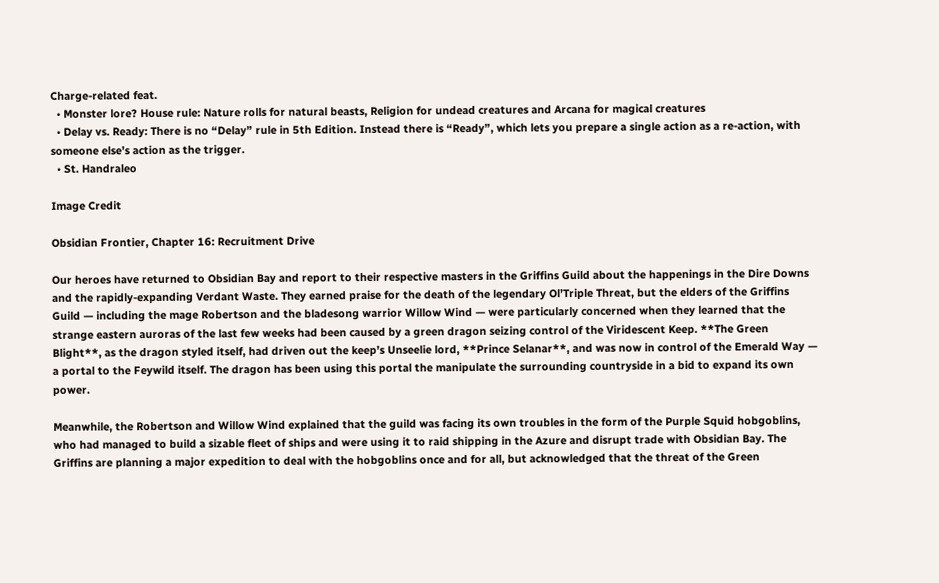Charge-related feat.
  • Monster lore? House rule: Nature rolls for natural beasts, Religion for undead creatures and Arcana for magical creatures
  • Delay vs. Ready: There is no “Delay” rule in 5th Edition. Instead there is “Ready”, which lets you prepare a single action as a re-action, with someone else’s action as the trigger.
  • St. Handraleo

Image Credit

Obsidian Frontier, Chapter 16: Recruitment Drive

Our heroes have returned to Obsidian Bay and report to their respective masters in the Griffins Guild about the happenings in the Dire Downs and the rapidly-expanding Verdant Waste. They earned praise for the death of the legendary Ol’Triple Threat, but the elders of the Griffins Guild — including the mage Robertson and the bladesong warrior Willow Wind — were particularly concerned when they learned that the strange eastern auroras of the last few weeks had been caused by a green dragon seizing control of the Viridescent Keep. **The Green Blight**, as the dragon styled itself, had driven out the keep’s Unseelie lord, **Prince Selanar**, and was now in control of the Emerald Way — a portal to the Feywild itself. The dragon has been using this portal the manipulate the surrounding countryside in a bid to expand its own power.

Meanwhile, the Robertson and Willow Wind explained that the guild was facing its own troubles in the form of the Purple Squid hobgoblins, who had managed to build a sizable fleet of ships and were using it to raid shipping in the Azure and disrupt trade with Obsidian Bay. The Griffins are planning a major expedition to deal with the hobgoblins once and for all, but acknowledged that the threat of the Green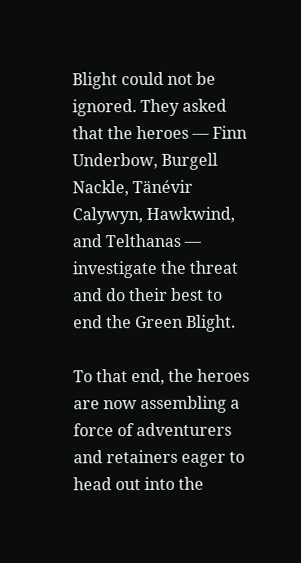Blight could not be ignored. They asked that the heroes — Finn Underbow, Burgell Nackle, Tänévir Calywyn, Hawkwind, and Telthanas — investigate the threat and do their best to end the Green Blight.

To that end, the heroes are now assembling a force of adventurers and retainers eager to head out into the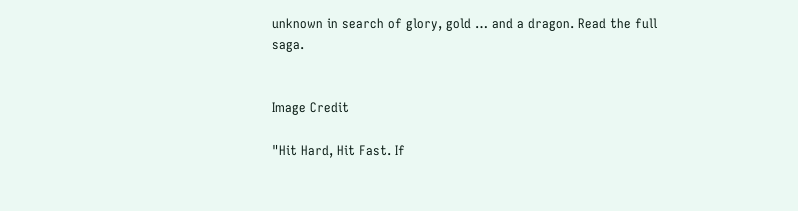unknown in search of glory, gold … and a dragon. Read the full saga.


Image Credit

"Hit Hard, Hit Fast. If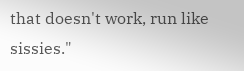that doesn't work, run like sissies."